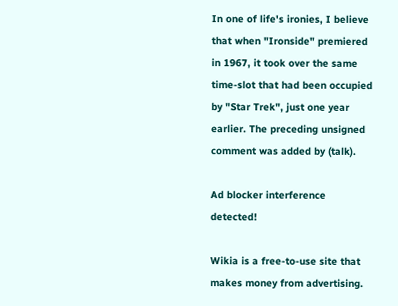In one of life's ironies, I believe that when "Ironside" premiered in 1967, it took over the same time-slot that had been occupied by "Star Trek", just one year earlier. The preceding unsigned comment was added by (talk).

Ad blocker interference detected!

Wikia is a free-to-use site that makes money from advertising.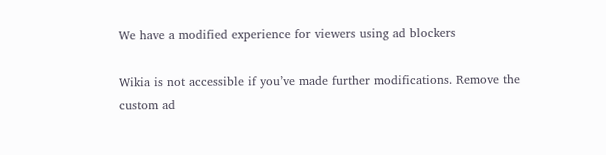We have a modified experience for viewers using ad blockers

Wikia is not accessible if you’ve made further modifications. Remove the custom ad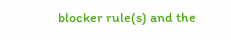blocker rule(s) and the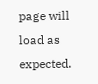page will load as expected.